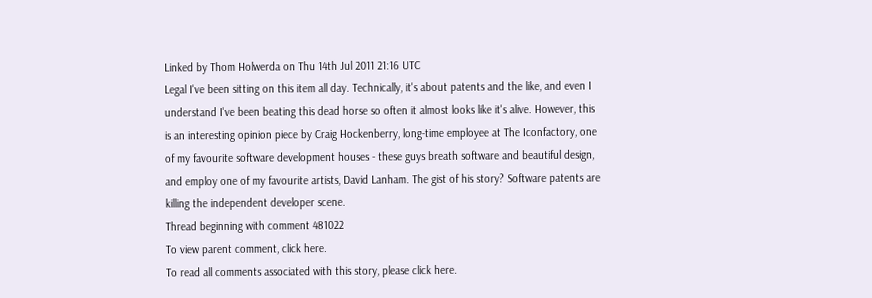Linked by Thom Holwerda on Thu 14th Jul 2011 21:16 UTC
Legal I've been sitting on this item all day. Technically, it's about patents and the like, and even I understand I've been beating this dead horse so often it almost looks like it's alive. However, this is an interesting opinion piece by Craig Hockenberry, long-time employee at The Iconfactory, one of my favourite software development houses - these guys breath software and beautiful design, and employ one of my favourite artists, David Lanham. The gist of his story? Software patents are killing the independent developer scene.
Thread beginning with comment 481022
To view parent comment, click here.
To read all comments associated with this story, please click here.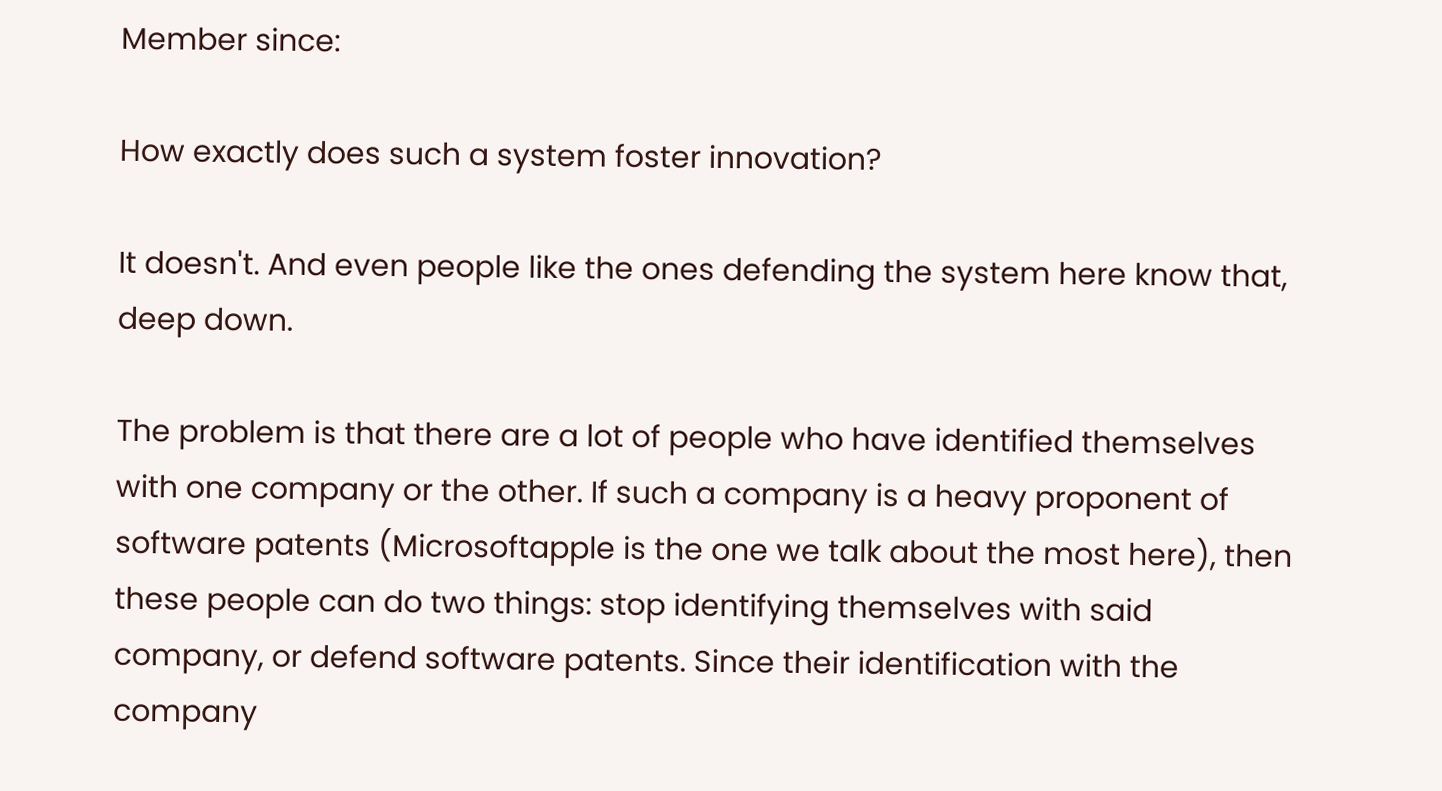Member since:

How exactly does such a system foster innovation?

It doesn't. And even people like the ones defending the system here know that, deep down.

The problem is that there are a lot of people who have identified themselves with one company or the other. If such a company is a heavy proponent of software patents (Microsoftapple is the one we talk about the most here), then these people can do two things: stop identifying themselves with said company, or defend software patents. Since their identification with the company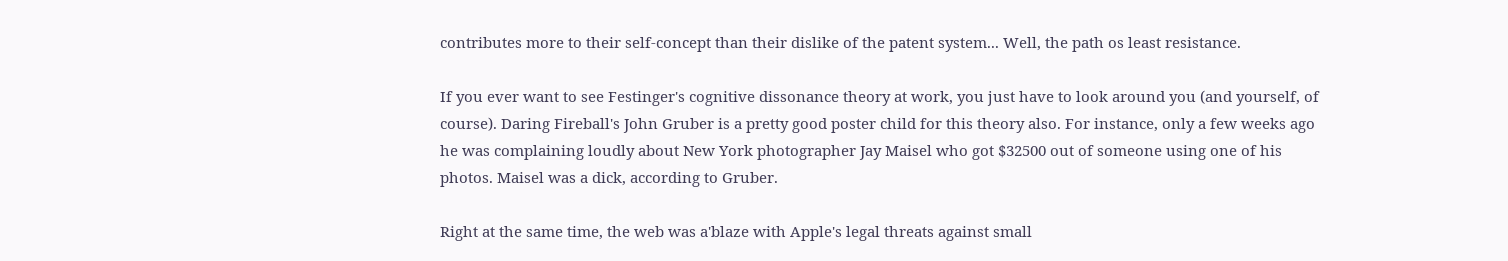contributes more to their self-concept than their dislike of the patent system... Well, the path os least resistance.

If you ever want to see Festinger's cognitive dissonance theory at work, you just have to look around you (and yourself, of course). Daring Fireball's John Gruber is a pretty good poster child for this theory also. For instance, only a few weeks ago he was complaining loudly about New York photographer Jay Maisel who got $32500 out of someone using one of his photos. Maisel was a dick, according to Gruber.

Right at the same time, the web was a'blaze with Apple's legal threats against small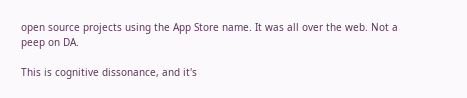open source projects using the App Store name. It was all over the web. Not a peep on DA.

This is cognitive dissonance, and it's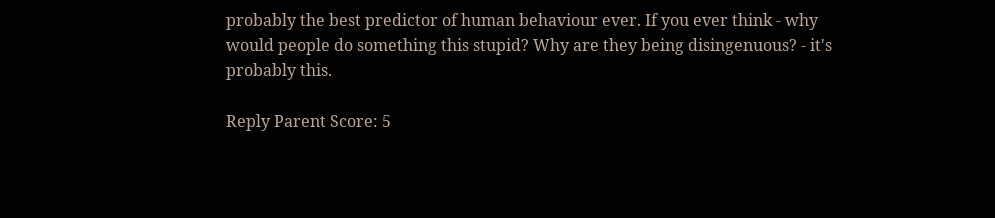probably the best predictor of human behaviour ever. If you ever think - why would people do something this stupid? Why are they being disingenuous? - it's probably this.

Reply Parent Score: 5